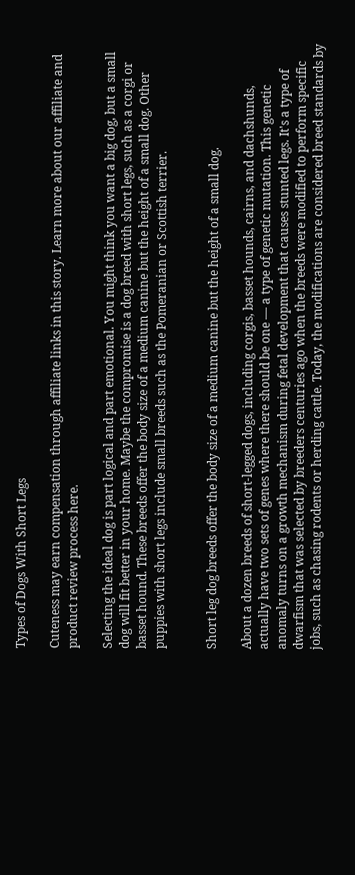Types of Dogs With Short Legs

Cuteness may earn compensation through affiliate links in this story. Learn more about our affiliate and product review process here.

Selecting the ideal dog is part logical and part emotional. You might think you want a big dog, but a small dog will fit better in your home. Maybe the compromise is a dog breed with short legs, such as a corgi or basset hound. These breeds offer the body size of a medium canine but the height of a small dog. Other puppies with short legs include small breeds such as the Pomeranian or Scottish terrier.


Short leg dog breeds offer the body size of a medium canine but the height of a small dog.

About a dozen breeds of short-legged dogs, including corgis, basset hounds, cairns, and dachshunds, actually have two sets of genes where there should be one — a type of genetic mutation. This genetic anomaly turns on a growth mechanism during fetal development that causes stunted legs. It's a type of dwarfism that was selected by breeders centuries ago when the breeds were modified to perform specific jobs, such as chasing rodents or herding cattle. Today, the modifications are considered breed standards by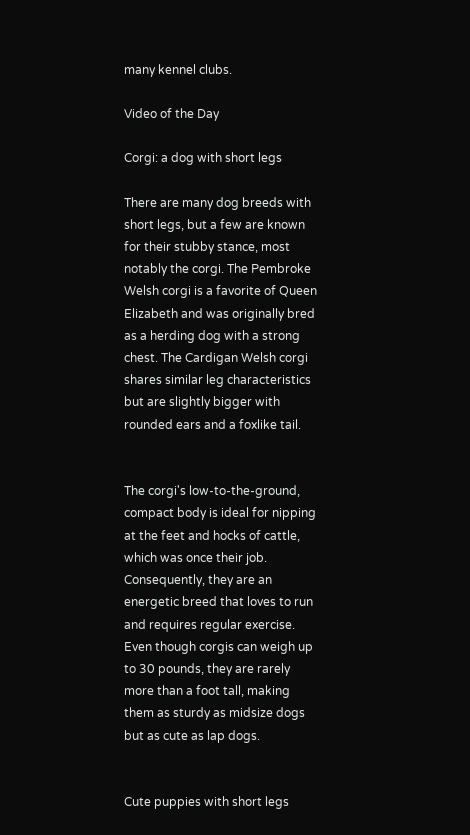many kennel clubs.

Video of the Day

Corgi: a dog with short legs

There are many dog breeds with short legs, but a few are known for their stubby stance, most notably the corgi. The Pembroke Welsh corgi is a favorite of Queen Elizabeth and was originally bred as a herding dog with a strong chest. The Cardigan Welsh corgi shares similar leg characteristics but are slightly bigger with rounded ears and a foxlike tail.


The corgi's low-to-the-ground, compact body is ideal for nipping at the feet and hocks of cattle, which was once their job. Consequently, they are an energetic breed that loves to run and requires regular exercise. Even though corgis can weigh up to 30 pounds, they are rarely more than a foot tall, making them as sturdy as midsize dogs but as cute as lap dogs.


Cute puppies with short legs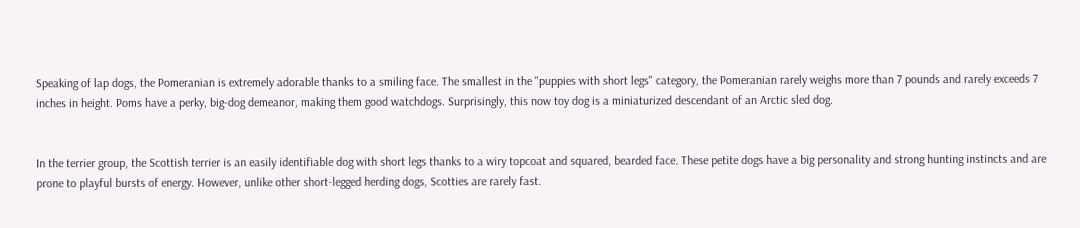Speaking of lap dogs, the Pomeranian is extremely adorable thanks to a smiling face. The smallest in the "puppies with short legs" category, the Pomeranian rarely weighs more than 7 pounds and rarely exceeds 7 inches in height. Poms have a perky, big-dog demeanor, making them good watchdogs. Surprisingly, this now toy dog is a miniaturized descendant of an Arctic sled dog.


In the terrier group, the Scottish terrier is an easily identifiable dog with short legs thanks to a wiry topcoat and squared, bearded face. These petite dogs have a big personality and strong hunting instincts and are prone to playful bursts of energy. However, unlike other short-legged herding dogs, Scotties are rarely fast.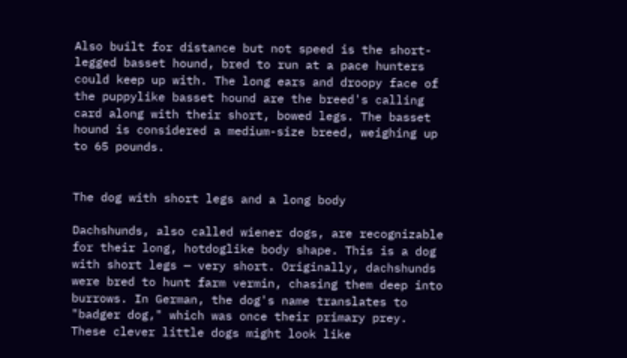Also built for distance but not speed is the short-legged basset hound, bred to run at a pace hunters could keep up with. The long ears and droopy face of the puppylike basset hound are the breed's calling card along with their short, bowed legs. The basset hound is considered a medium-size breed, weighing up to 65 pounds.


The dog with short legs and a long body

Dachshunds, also called wiener dogs, are recognizable for their long, hotdoglike body shape. This is a dog with short legs — very short. Originally, dachshunds were bred to hunt farm vermin, chasing them deep into burrows. In German, the dog's name translates to "badger dog," which was once their primary prey. These clever little dogs might look like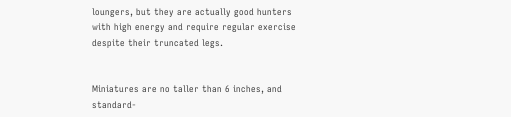loungers, but they are actually good hunters with high energy and require regular exercise despite their truncated legs.


Miniatures are no taller than 6 inches, and standard-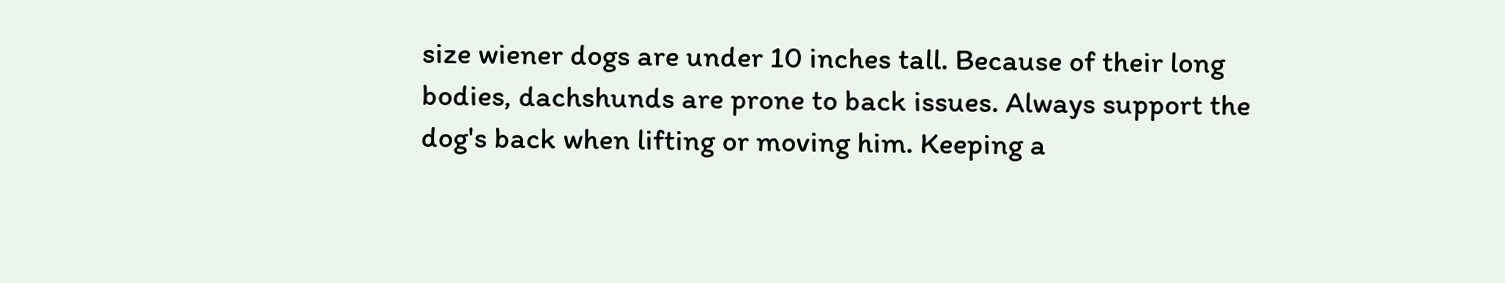size wiener dogs are under 10 inches tall. Because of their long bodies, dachshunds are prone to back issues. Always support the dog's back when lifting or moving him. Keeping a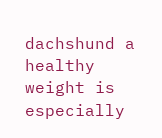dachshund a healthy weight is especially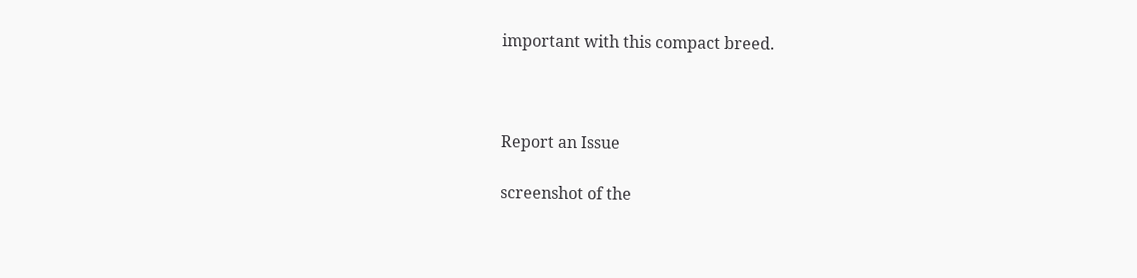important with this compact breed.



Report an Issue

screenshot of the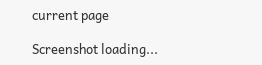current page

Screenshot loading...